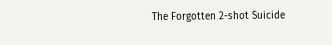The Forgotten 2-shot Suicide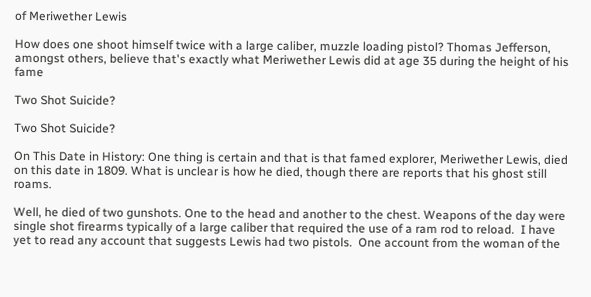of Meriwether Lewis

How does one shoot himself twice with a large caliber, muzzle loading pistol? Thomas Jefferson, amongst others, believe that's exactly what Meriwether Lewis did at age 35 during the height of his fame

Two Shot Suicide?

Two Shot Suicide?

On This Date in History: One thing is certain and that is that famed explorer, Meriwether Lewis, died on this date in 1809. What is unclear is how he died, though there are reports that his ghost still roams.

Well, he died of two gunshots. One to the head and another to the chest. Weapons of the day were single shot firearms typically of a large caliber that required the use of a ram rod to reload.  I have yet to read any account that suggests Lewis had two pistols.  One account from the woman of the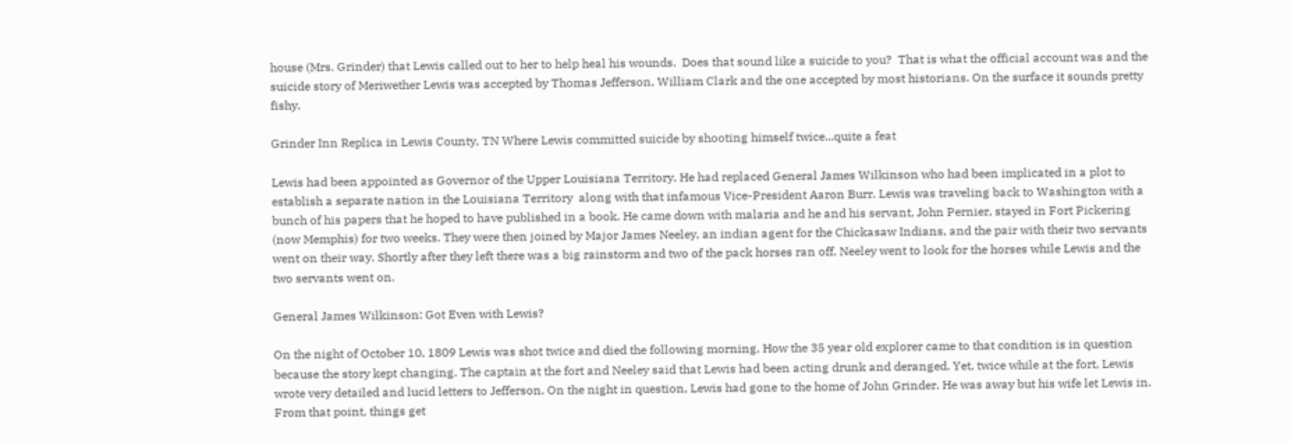house (Mrs. Grinder) that Lewis called out to her to help heal his wounds.  Does that sound like a suicide to you?  That is what the official account was and the suicide story of Meriwether Lewis was accepted by Thomas Jefferson, William Clark and the one accepted by most historians. On the surface it sounds pretty fishy.

Grinder Inn Replica in Lewis County, TN Where Lewis committed suicide by shooting himself twice...quite a feat

Lewis had been appointed as Governor of the Upper Louisiana Territory. He had replaced General James Wilkinson who had been implicated in a plot to establish a separate nation in the Louisiana Territory  along with that infamous Vice-President Aaron Burr. Lewis was traveling back to Washington with a bunch of his papers that he hoped to have published in a book. He came down with malaria and he and his servant, John Pernier, stayed in Fort Pickering (now Memphis) for two weeks. They were then joined by Major James Neeley, an indian agent for the Chickasaw Indians, and the pair with their two servants went on their way. Shortly after they left there was a big rainstorm and two of the pack horses ran off. Neeley went to look for the horses while Lewis and the two servants went on.

General James Wilkinson: Got Even with Lewis?

On the night of October 10, 1809 Lewis was shot twice and died the following morning. How the 35 year old explorer came to that condition is in question because the story kept changing. The captain at the fort and Neeley said that Lewis had been acting drunk and deranged. Yet, twice while at the fort, Lewis wrote very detailed and lucid letters to Jefferson. On the night in question, Lewis had gone to the home of John Grinder. He was away but his wife let Lewis in. From that point, things get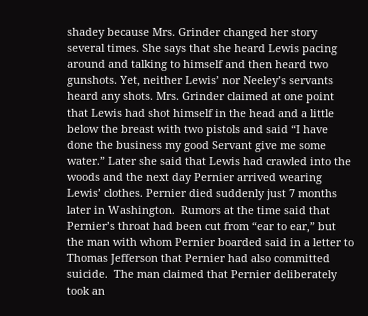shadey because Mrs. Grinder changed her story several times. She says that she heard Lewis pacing around and talking to himself and then heard two gunshots. Yet, neither Lewis’ nor Neeley’s servants heard any shots. Mrs. Grinder claimed at one point that Lewis had shot himself in the head and a little below the breast with two pistols and said “I have done the business my good Servant give me some water.” Later she said that Lewis had crawled into the woods and the next day Pernier arrived wearing Lewis’ clothes. Pernier died suddenly just 7 months later in Washington.  Rumors at the time said that Pernier’s throat had been cut from “ear to ear,” but the man with whom Pernier boarded said in a letter to Thomas Jefferson that Pernier had also committed suicide.  The man claimed that Pernier deliberately took an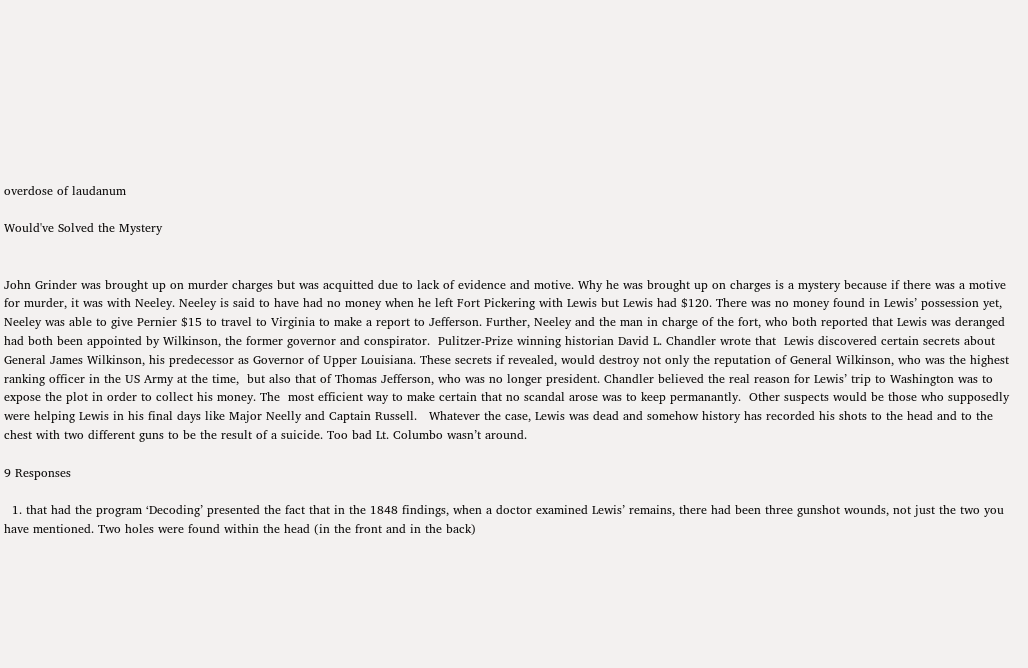overdose of laudanum

Would've Solved the Mystery


John Grinder was brought up on murder charges but was acquitted due to lack of evidence and motive. Why he was brought up on charges is a mystery because if there was a motive for murder, it was with Neeley. Neeley is said to have had no money when he left Fort Pickering with Lewis but Lewis had $120. There was no money found in Lewis’ possession yet, Neeley was able to give Pernier $15 to travel to Virginia to make a report to Jefferson. Further, Neeley and the man in charge of the fort, who both reported that Lewis was deranged had both been appointed by Wilkinson, the former governor and conspirator.  Pulitzer-Prize winning historian David L. Chandler wrote that  Lewis discovered certain secrets about General James Wilkinson, his predecessor as Governor of Upper Louisiana. These secrets if revealed, would destroy not only the reputation of General Wilkinson, who was the highest ranking officer in the US Army at the time,  but also that of Thomas Jefferson, who was no longer president. Chandler believed the real reason for Lewis’ trip to Washington was to expose the plot in order to collect his money. The  most efficient way to make certain that no scandal arose was to keep permanantly.  Other suspects would be those who supposedly were helping Lewis in his final days like Major Neelly and Captain Russell.   Whatever the case, Lewis was dead and somehow history has recorded his shots to the head and to the chest with two different guns to be the result of a suicide. Too bad Lt. Columbo wasn’t around.

9 Responses

  1. that had the program ‘Decoding’ presented the fact that in the 1848 findings, when a doctor examined Lewis’ remains, there had been three gunshot wounds, not just the two you have mentioned. Two holes were found within the head (in the front and in the back)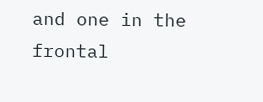and one in the frontal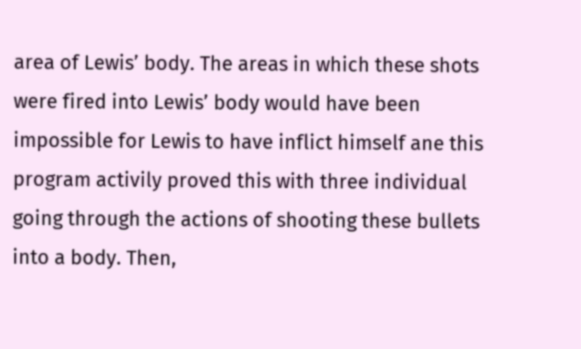area of Lewis’ body. The areas in which these shots were fired into Lewis’ body would have been impossible for Lewis to have inflict himself ane this program activily proved this with three individual going through the actions of shooting these bullets into a body. Then,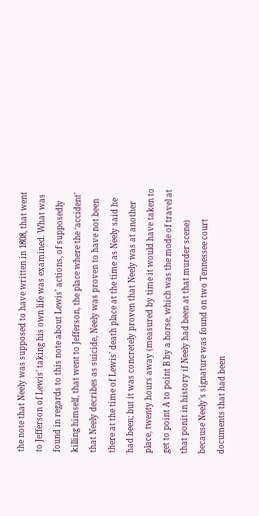the note that Neely was supposed to have written in 1808, that went to Jefferson of Lewis’ taking his own life was examined. What was found in regards to this note about Lewis’ actions, of supposedly killing himself, that went to Jefferson, the place where the ‘accident’ that Neely decribes as suicide, Neely was proven to have not been there at the time of Lewis’ death place at the time as Neely said he had been; but it was concretely proven that Neely was at another place, twenty hours away (measured by time it would have taken to get to point A to point B by a horse, which was the mode of travel at that ponit in history if Neely had been at that murder scene) because Neely’s signature was found on two Tennessee court documents that had been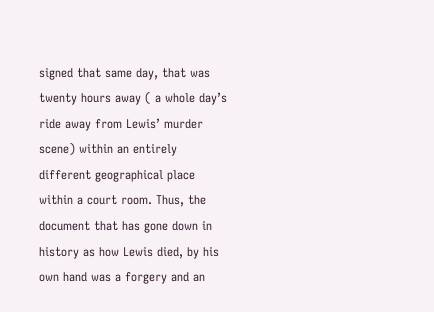signed that same day, that was twenty hours away ( a whole day’s ride away from Lewis’ murder scene) within an entirely different geographical place within a court room. Thus, the document that has gone down in history as how Lewis died, by his own hand was a forgery and an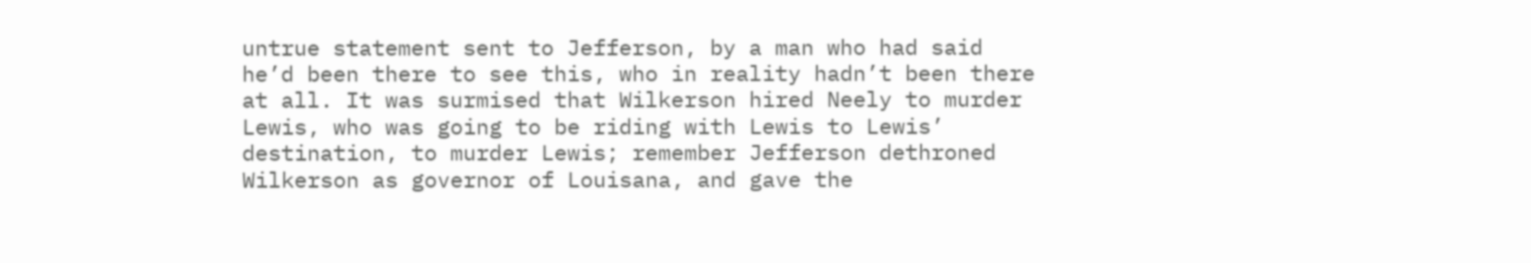untrue statement sent to Jefferson, by a man who had said he’d been there to see this, who in reality hadn’t been there at all. It was surmised that Wilkerson hired Neely to murder Lewis, who was going to be riding with Lewis to Lewis’ destination, to murder Lewis; remember Jefferson dethroned Wilkerson as governor of Louisana, and gave the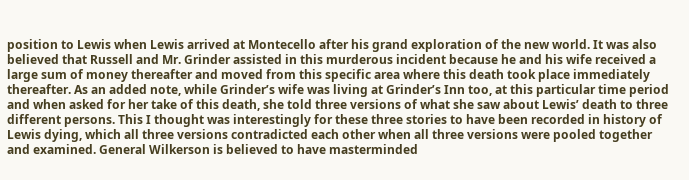position to Lewis when Lewis arrived at Montecello after his grand exploration of the new world. It was also believed that Russell and Mr. Grinder assisted in this murderous incident because he and his wife received a large sum of money thereafter and moved from this specific area where this death took place immediately thereafter. As an added note, while Grinder’s wife was living at Grinder’s Inn too, at this particular time period and when asked for her take of this death, she told three versions of what she saw about Lewis’ death to three different persons. This I thought was interestingly for these three stories to have been recorded in history of Lewis dying, which all three versions contradicted each other when all three versions were pooled together and examined. General Wilkerson is believed to have masterminded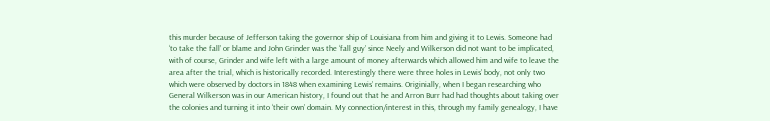this murder because of Jefferson taking the governor ship of Louisiana from him and giving it to Lewis. Someone had ‘to take the fall’ or blame and John Grinder was the ‘fall guy’ since Neely and Wilkerson did not want to be implicated, with of course, Grinder and wife left with a large amount of money afterwards which allowed him and wife to leave the area after the trial, which is historically recorded. Interestingly there were three holes in Lewis’ body, not only two which were observed by doctors in 1848 when examining Lewis’ remains. Originially, when I began researching who General Wilkerson was in our American history, I found out that he and Arron Burr had had thoughts about taking over the colonies and turning it into ‘their own’ domain. My connection/interest in this, through my family genealogy, I have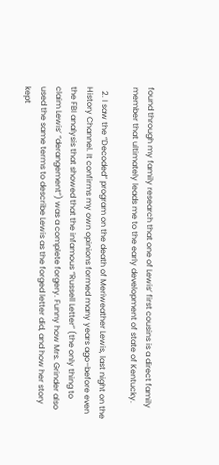found through my family research that one of Lewis’ first cousins is a direct family member that ultimately leads me to the early development of state of Kentucky.

  2. I saw the “Decoded” program on the death of Meriweather Lewis, last night on the History Channel. It confirms my own opinions formed many years ago–before even the FBI analysis that showed that the infamous “Russell Letter” (the only thing to claim Lewis’ “derangement”) was a complete forgery. Funny how Mrs. Grinder also used the same terms to describe Lewis as the forged letter did, and how her story kept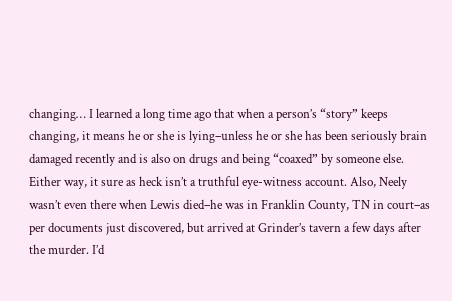changing… I learned a long time ago that when a person’s “story” keeps changing, it means he or she is lying–unless he or she has been seriously brain damaged recently and is also on drugs and being “coaxed” by someone else. Either way, it sure as heck isn’t a truthful eye-witness account. Also, Neely wasn’t even there when Lewis died–he was in Franklin County, TN in court–as per documents just discovered, but arrived at Grinder’s tavern a few days after the murder. I’d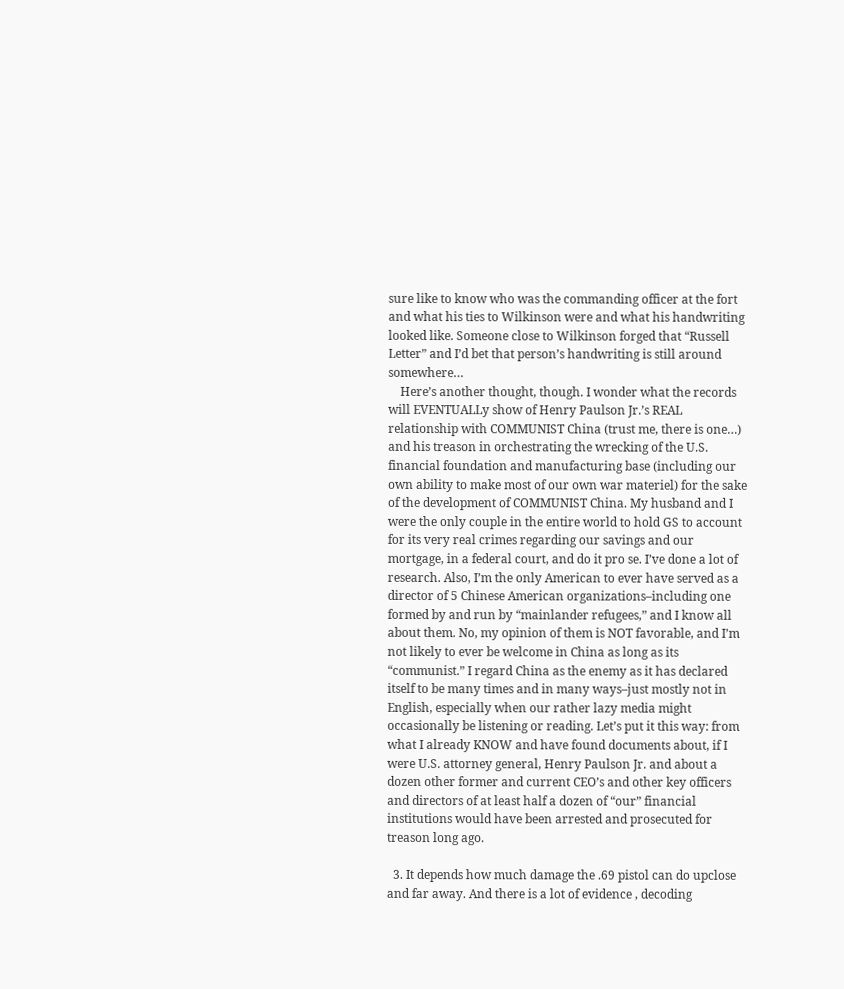sure like to know who was the commanding officer at the fort and what his ties to Wilkinson were and what his handwriting looked like. Someone close to Wilkinson forged that “Russell Letter” and I’d bet that person’s handwriting is still around somewhere…
    Here’s another thought, though. I wonder what the records will EVENTUALLy show of Henry Paulson Jr.’s REAL relationship with COMMUNIST China (trust me, there is one…) and his treason in orchestrating the wrecking of the U.S. financial foundation and manufacturing base (including our own ability to make most of our own war materiel) for the sake of the development of COMMUNIST China. My husband and I were the only couple in the entire world to hold GS to account for its very real crimes regarding our savings and our mortgage, in a federal court, and do it pro se. I’ve done a lot of research. Also, I’m the only American to ever have served as a director of 5 Chinese American organizations–including one formed by and run by “mainlander refugees,” and I know all about them. No, my opinion of them is NOT favorable, and I’m not likely to ever be welcome in China as long as its “communist.” I regard China as the enemy as it has declared itself to be many times and in many ways–just mostly not in English, especially when our rather lazy media might occasionally be listening or reading. Let’s put it this way: from what I already KNOW and have found documents about, if I were U.S. attorney general, Henry Paulson Jr. and about a dozen other former and current CEO’s and other key officers and directors of at least half a dozen of “our” financial institutions would have been arrested and prosecuted for treason long ago.

  3. It depends how much damage the .69 pistol can do upclose and far away. And there is a lot of evidence , decoding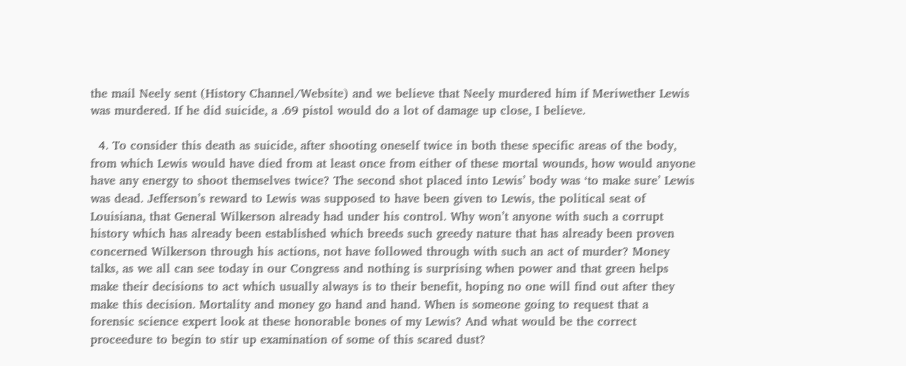the mail Neely sent (History Channel/Website) and we believe that Neely murdered him if Meriwether Lewis was murdered. If he did suicide, a .69 pistol would do a lot of damage up close, I believe.

  4. To consider this death as suicide, after shooting oneself twice in both these specific areas of the body, from which Lewis would have died from at least once from either of these mortal wounds, how would anyone have any energy to shoot themselves twice? The second shot placed into Lewis’ body was ‘to make sure’ Lewis was dead. Jefferson’s reward to Lewis was supposed to have been given to Lewis, the political seat of Louisiana, that General Wilkerson already had under his control. Why won’t anyone with such a corrupt history which has already been established which breeds such greedy nature that has already been proven concerned Wilkerson through his actions, not have followed through with such an act of murder? Money talks, as we all can see today in our Congress and nothing is surprising when power and that green helps make their decisions to act which usually always is to their benefit, hoping no one will find out after they make this decision. Mortality and money go hand and hand. When is someone going to request that a forensic science expert look at these honorable bones of my Lewis? And what would be the correct proceedure to begin to stir up examination of some of this scared dust?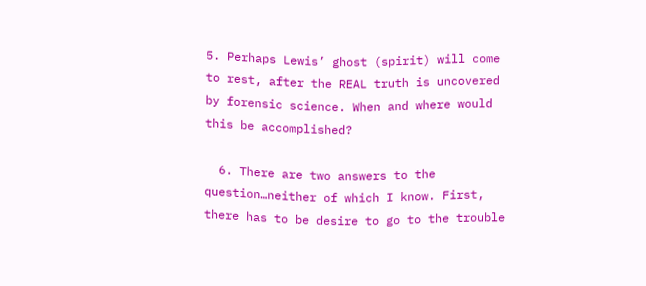5. Perhaps Lewis’ ghost (spirit) will come to rest, after the REAL truth is uncovered by forensic science. When and where would this be accomplished?

  6. There are two answers to the question…neither of which I know. First, there has to be desire to go to the trouble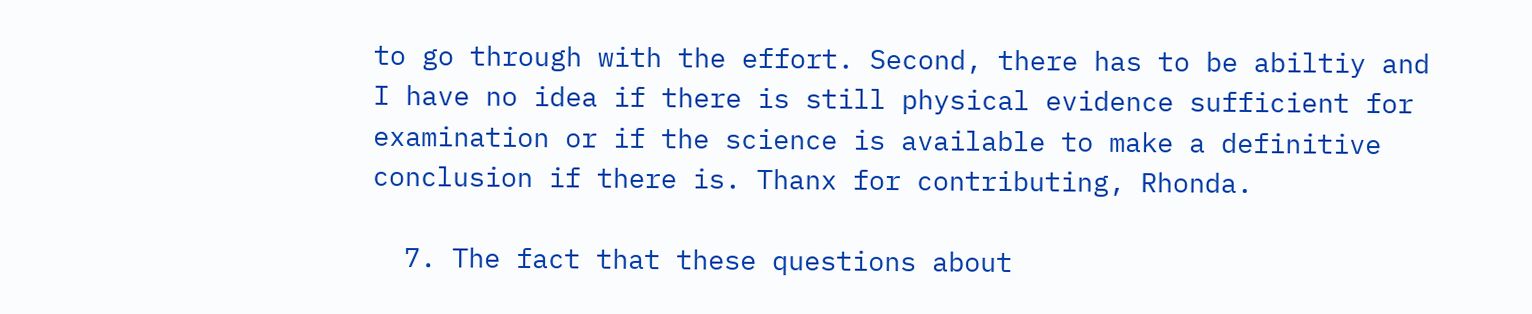to go through with the effort. Second, there has to be abiltiy and I have no idea if there is still physical evidence sufficient for examination or if the science is available to make a definitive conclusion if there is. Thanx for contributing, Rhonda.

  7. The fact that these questions about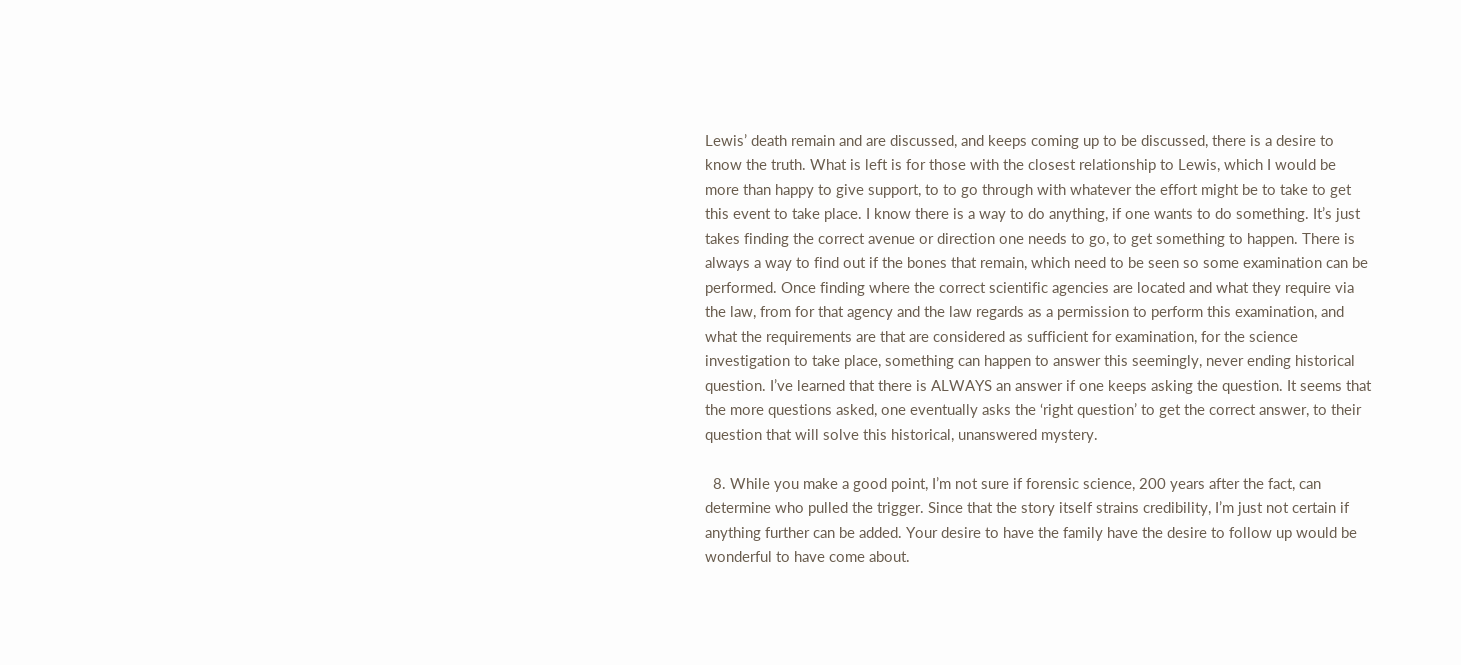Lewis’ death remain and are discussed, and keeps coming up to be discussed, there is a desire to know the truth. What is left is for those with the closest relationship to Lewis, which I would be more than happy to give support, to to go through with whatever the effort might be to take to get this event to take place. I know there is a way to do anything, if one wants to do something. It’s just takes finding the correct avenue or direction one needs to go, to get something to happen. There is always a way to find out if the bones that remain, which need to be seen so some examination can be performed. Once finding where the correct scientific agencies are located and what they require via the law, from for that agency and the law regards as a permission to perform this examination, and what the requirements are that are considered as sufficient for examination, for the science investigation to take place, something can happen to answer this seemingly, never ending historical question. I’ve learned that there is ALWAYS an answer if one keeps asking the question. It seems that the more questions asked, one eventually asks the ‘right question’ to get the correct answer, to their question that will solve this historical, unanswered mystery.

  8. While you make a good point, I’m not sure if forensic science, 200 years after the fact, can determine who pulled the trigger. Since that the story itself strains credibility, I’m just not certain if anything further can be added. Your desire to have the family have the desire to follow up would be wonderful to have come about.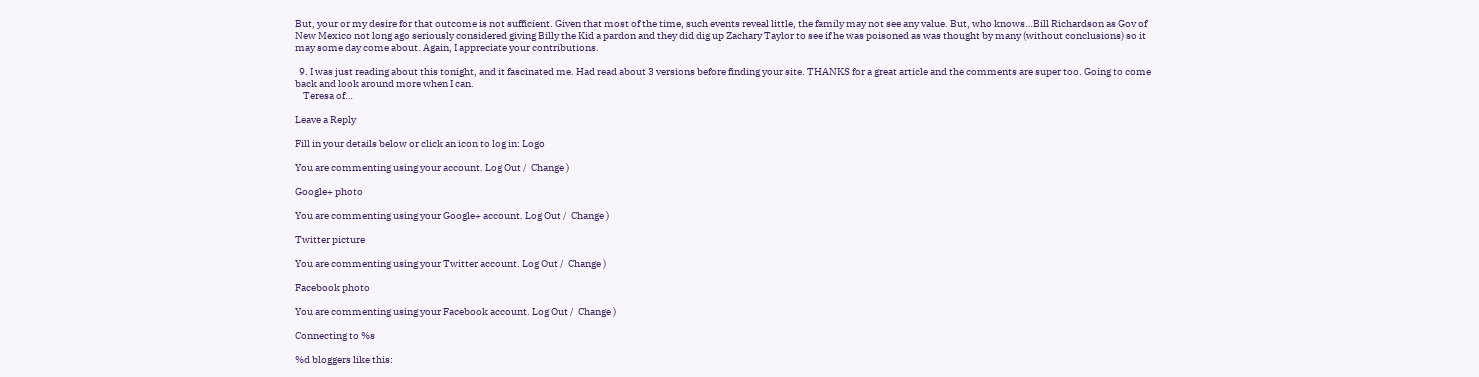But, your or my desire for that outcome is not sufficient. Given that most of the time, such events reveal little, the family may not see any value. But, who knows…Bill Richardson as Gov of New Mexico not long ago seriously considered giving Billy the Kid a pardon and they did dig up Zachary Taylor to see if he was poisoned as was thought by many (without conclusions) so it may some day come about. Again, I appreciate your contributions.

  9. I was just reading about this tonight, and it fascinated me. Had read about 3 versions before finding your site. THANKS for a great article and the comments are super too. Going to come back and look around more when I can.
    Teresa of…

Leave a Reply

Fill in your details below or click an icon to log in: Logo

You are commenting using your account. Log Out /  Change )

Google+ photo

You are commenting using your Google+ account. Log Out /  Change )

Twitter picture

You are commenting using your Twitter account. Log Out /  Change )

Facebook photo

You are commenting using your Facebook account. Log Out /  Change )

Connecting to %s

%d bloggers like this: